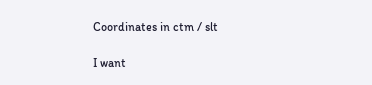Coordinates in ctm / slt

I want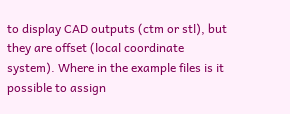to display CAD outputs (ctm or stl), but they are offset (local coordinate system). Where in the example files is it possible to assign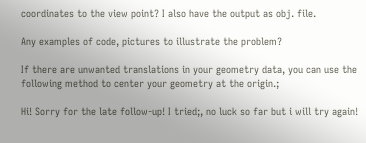coordinates to the view point? I also have the output as obj. file.

Any examples of code, pictures to illustrate the problem?

If there are unwanted translations in your geometry data, you can use the following method to center your geometry at the origin.;

Hi! Sorry for the late follow-up! I tried;, no luck so far but i will try again!